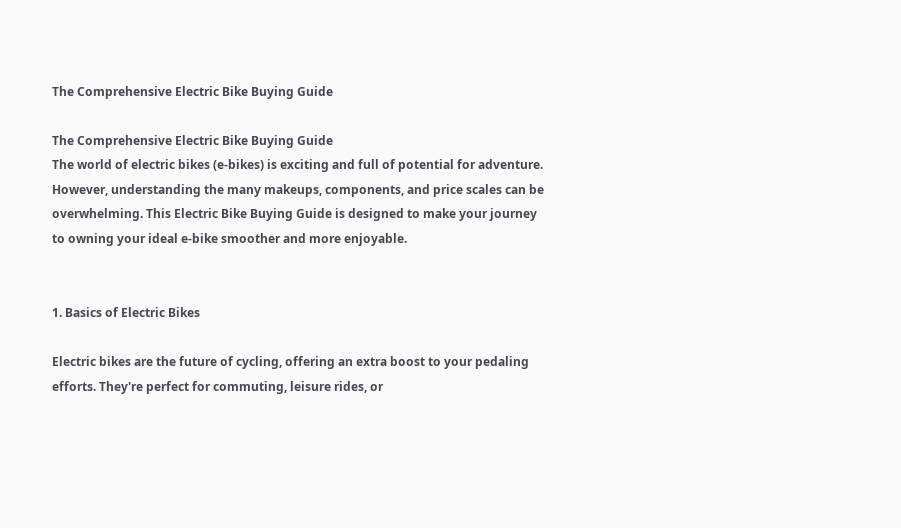The Comprehensive Electric Bike Buying Guide

The Comprehensive Electric Bike Buying Guide
The world of electric bikes (e-bikes) is exciting and full of potential for adventure. However, understanding the many makeups, components, and price scales can be overwhelming. This Electric Bike Buying Guide is designed to make your journey to owning your ideal e-bike smoother and more enjoyable.


1. Basics of Electric Bikes

Electric bikes are the future of cycling, offering an extra boost to your pedaling efforts. They're perfect for commuting, leisure rides, or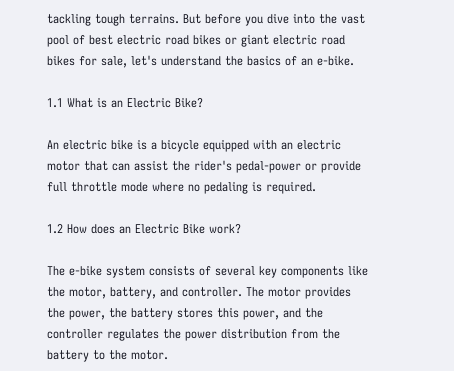tackling tough terrains. But before you dive into the vast pool of best electric road bikes or giant electric road bikes for sale, let's understand the basics of an e-bike.

1.1 What is an Electric Bike?

An electric bike is a bicycle equipped with an electric motor that can assist the rider's pedal-power or provide full throttle mode where no pedaling is required.

1.2 How does an Electric Bike work?

The e-bike system consists of several key components like the motor, battery, and controller. The motor provides the power, the battery stores this power, and the controller regulates the power distribution from the battery to the motor.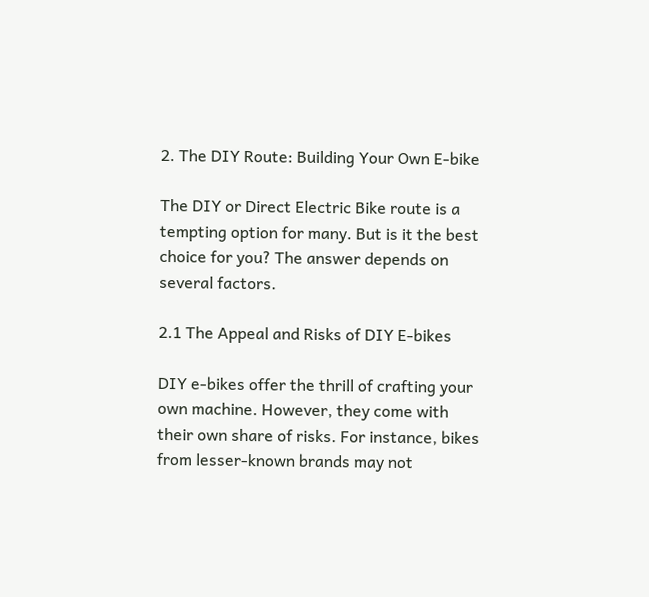2. The DIY Route: Building Your Own E-bike

The DIY or Direct Electric Bike route is a tempting option for many. But is it the best choice for you? The answer depends on several factors.

2.1 The Appeal and Risks of DIY E-bikes

DIY e-bikes offer the thrill of crafting your own machine. However, they come with their own share of risks. For instance, bikes from lesser-known brands may not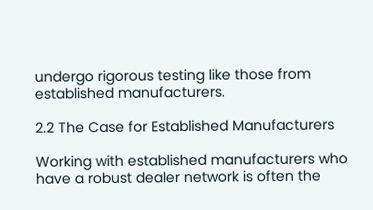undergo rigorous testing like those from established manufacturers.

2.2 The Case for Established Manufacturers

Working with established manufacturers who have a robust dealer network is often the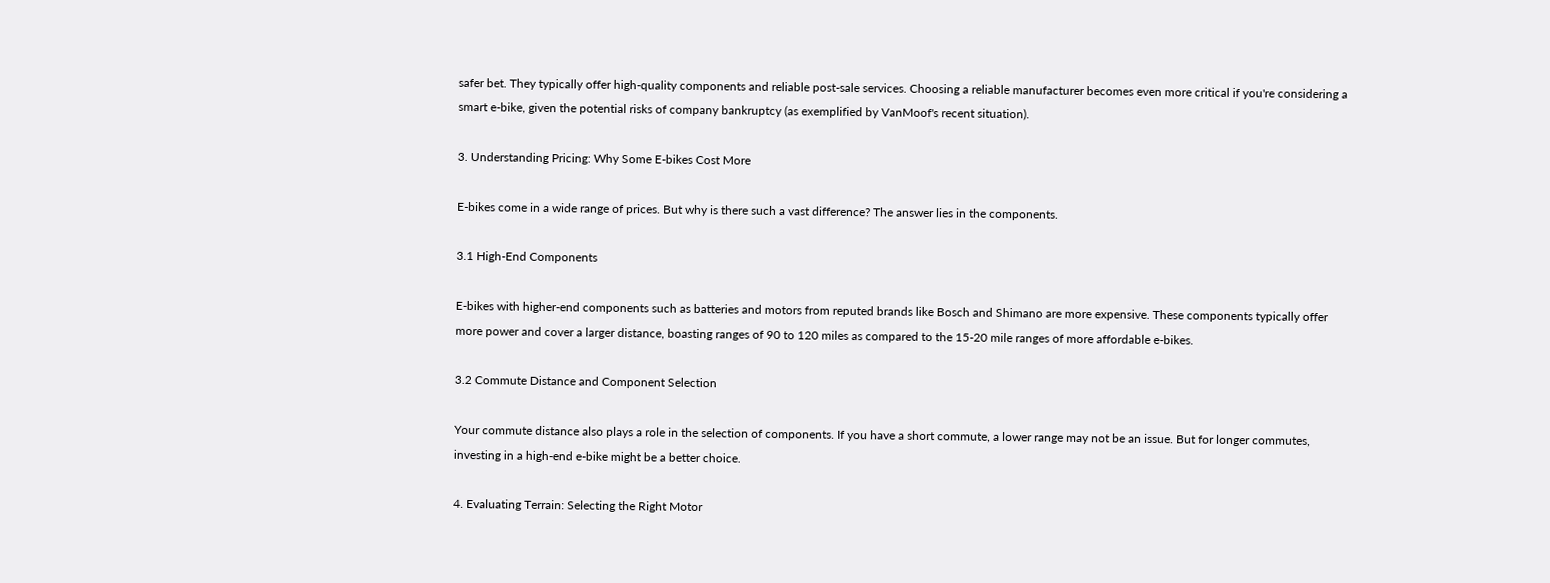safer bet. They typically offer high-quality components and reliable post-sale services. Choosing a reliable manufacturer becomes even more critical if you're considering a smart e-bike, given the potential risks of company bankruptcy (as exemplified by VanMoof's recent situation).

3. Understanding Pricing: Why Some E-bikes Cost More

E-bikes come in a wide range of prices. But why is there such a vast difference? The answer lies in the components.

3.1 High-End Components

E-bikes with higher-end components such as batteries and motors from reputed brands like Bosch and Shimano are more expensive. These components typically offer more power and cover a larger distance, boasting ranges of 90 to 120 miles as compared to the 15-20 mile ranges of more affordable e-bikes.

3.2 Commute Distance and Component Selection

Your commute distance also plays a role in the selection of components. If you have a short commute, a lower range may not be an issue. But for longer commutes, investing in a high-end e-bike might be a better choice.

4. Evaluating Terrain: Selecting the Right Motor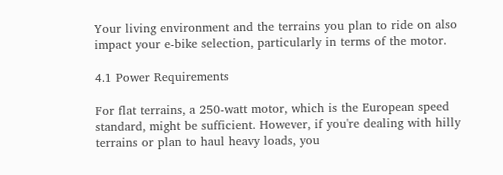Your living environment and the terrains you plan to ride on also impact your e-bike selection, particularly in terms of the motor.

4.1 Power Requirements

For flat terrains, a 250-watt motor, which is the European speed standard, might be sufficient. However, if you're dealing with hilly terrains or plan to haul heavy loads, you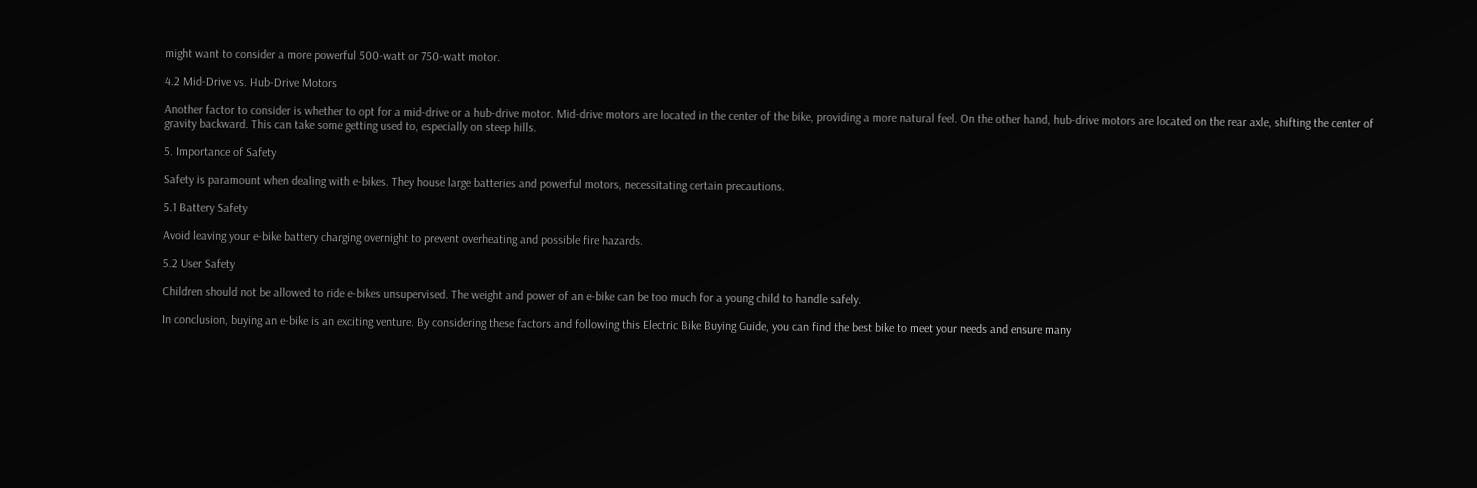might want to consider a more powerful 500-watt or 750-watt motor.

4.2 Mid-Drive vs. Hub-Drive Motors

Another factor to consider is whether to opt for a mid-drive or a hub-drive motor. Mid-drive motors are located in the center of the bike, providing a more natural feel. On the other hand, hub-drive motors are located on the rear axle, shifting the center of gravity backward. This can take some getting used to, especially on steep hills.

5. Importance of Safety

Safety is paramount when dealing with e-bikes. They house large batteries and powerful motors, necessitating certain precautions.

5.1 Battery Safety

Avoid leaving your e-bike battery charging overnight to prevent overheating and possible fire hazards.

5.2 User Safety

Children should not be allowed to ride e-bikes unsupervised. The weight and power of an e-bike can be too much for a young child to handle safely.

In conclusion, buying an e-bike is an exciting venture. By considering these factors and following this Electric Bike Buying Guide, you can find the best bike to meet your needs and ensure many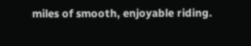miles of smooth, enjoyable riding.